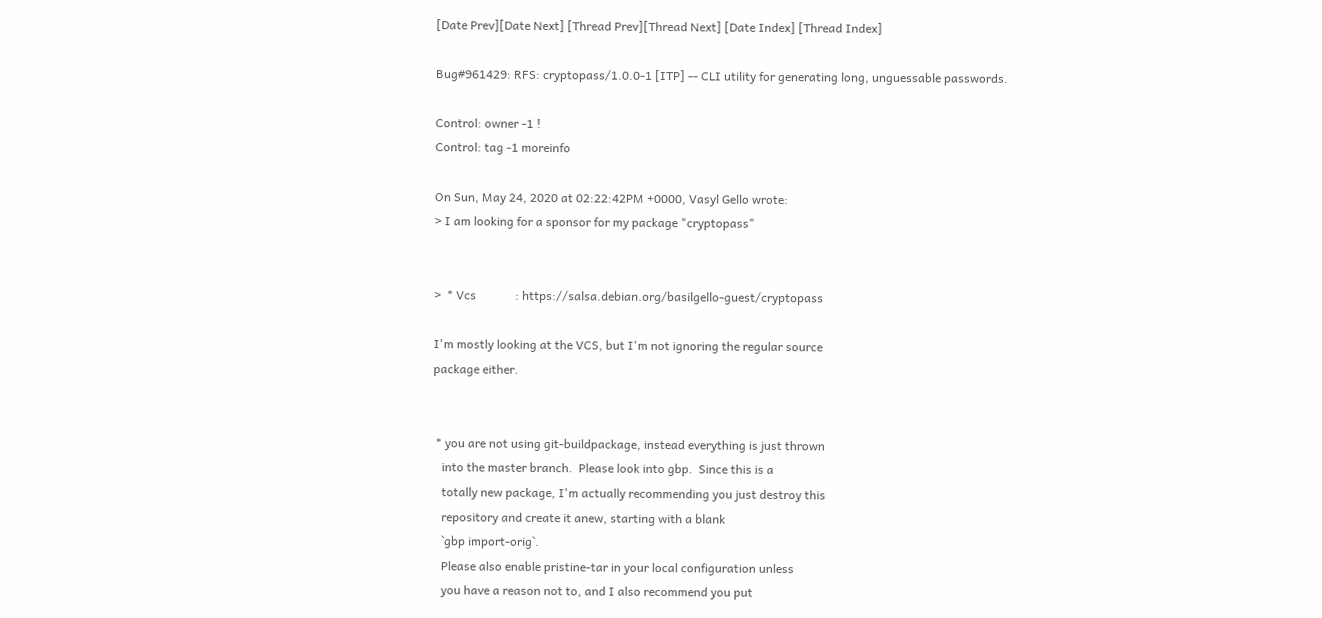[Date Prev][Date Next] [Thread Prev][Thread Next] [Date Index] [Thread Index]

Bug#961429: RFS: cryptopass/1.0.0-1 [ITP] -- CLI utility for generating long, unguessable passwords.

Control: owner -1 !
Control: tag -1 moreinfo

On Sun, May 24, 2020 at 02:22:42PM +0000, Vasyl Gello wrote:
> I am looking for a sponsor for my package "cryptopass"


>  * Vcs             : https://salsa.debian.org/basilgello-guest/cryptopass

I'm mostly looking at the VCS, but I'm not ignoring the regular source
package either.


 * you are not using git-buildpackage, instead everything is just thrown
   into the master branch.  Please look into gbp.  Since this is a
   totally new package, I'm actually recommending you just destroy this
   repository and create it anew, starting with a blank
   `gbp import-orig`.
   Please also enable pristine-tar in your local configuration unless
   you have a reason not to, and I also recommend you put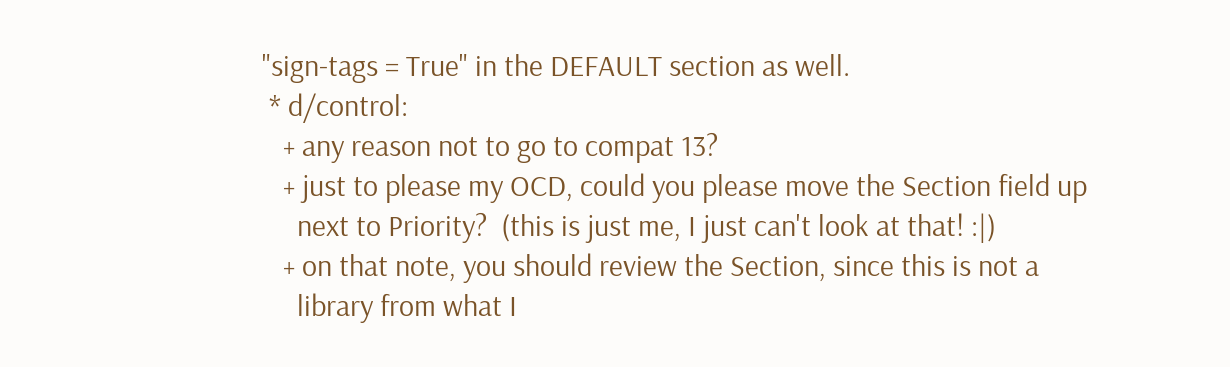"sign-tags = True" in the DEFAULT section as well.
 * d/control:
   + any reason not to go to compat 13?
   + just to please my OCD, could you please move the Section field up
     next to Priority?  (this is just me, I just can't look at that! :|)
   + on that note, you should review the Section, since this is not a
     library from what I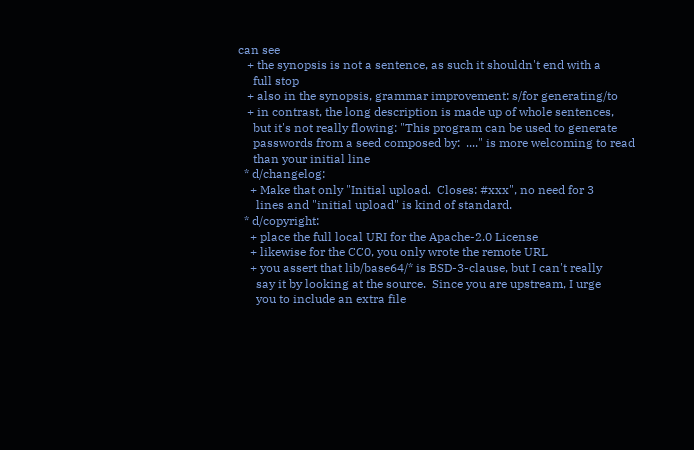can see
   + the synopsis is not a sentence, as such it shouldn't end with a
     full stop
   + also in the synopsis, grammar improvement: s/for generating/to
   + in contrast, the long description is made up of whole sentences,
     but it's not really flowing: "This program can be used to generate
     passwords from a seed composed by:  ...." is more welcoming to read
     than your initial line
  * d/changelog:
    + Make that only "Initial upload.  Closes: #xxx", no need for 3
      lines and "initial upload" is kind of standard.
  * d/copyright:
    + place the full local URI for the Apache-2.0 License
    + likewise for the CC0, you only wrote the remote URL
    + you assert that lib/base64/* is BSD-3-clause, but I can't really
      say it by looking at the source.  Since you are upstream, I urge
      you to include an extra file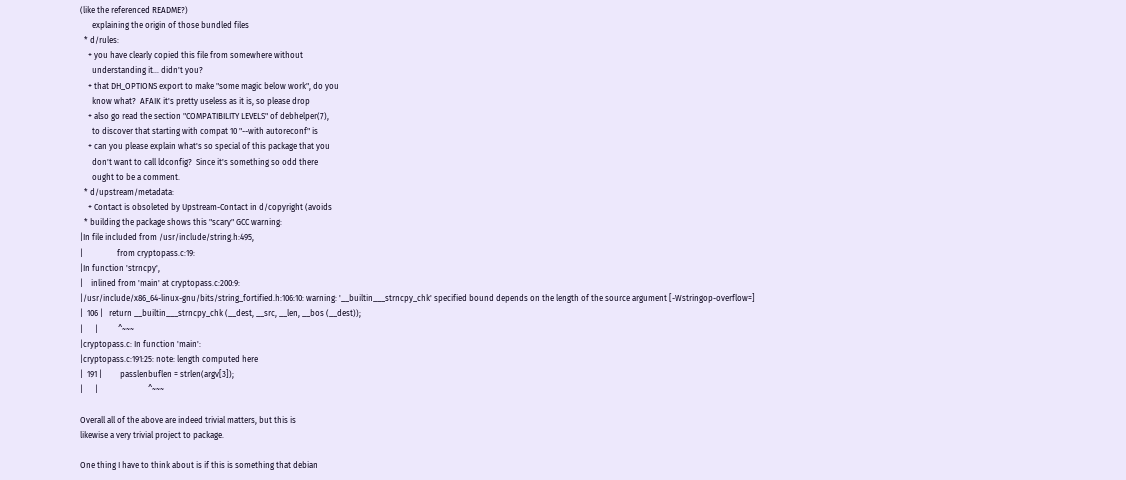(like the referenced README?)
      explaining the origin of those bundled files
  * d/rules:
    + you have clearly copied this file from somewhere without
      understanding it… didn't you?
    + that DH_OPTIONS export to make "some magic below work", do you
      know what?  AFAIK it's pretty useless as it is, so please drop
    + also go read the section "COMPATIBILITY LEVELS" of debhelper(7),
      to discover that starting with compat 10 "--with autoreconf" is
    + can you please explain what's so special of this package that you
      don't want to call ldconfig?  Since it's something so odd there
      ought to be a comment.
  * d/upstream/metadata:
    + Contact is obsoleted by Upstream-Contact in d/copyright (avoids
  * building the package shows this "scary" GCC warning:
|In file included from /usr/include/string.h:495,
|                 from cryptopass.c:19:
|In function 'strncpy',
|    inlined from 'main' at cryptopass.c:200:9:
|/usr/include/x86_64-linux-gnu/bits/string_fortified.h:106:10: warning: '__builtin___strncpy_chk' specified bound depends on the length of the source argument [-Wstringop-overflow=]
|  106 |   return __builtin___strncpy_chk (__dest, __src, __len, __bos (__dest));
|      |          ^~~~
|cryptopass.c: In function 'main':
|cryptopass.c:191:25: note: length computed here
|  191 |         passlenbuflen = strlen(argv[3]);
|      |                         ^~~~

Overall all of the above are indeed trivial matters, but this is
likewise a very trivial project to package.

One thing I have to think about is if this is something that debian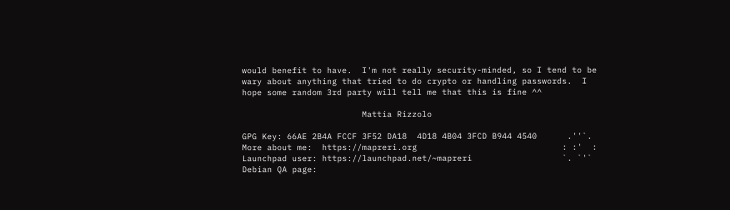would benefit to have.  I'm not really security-minded, so I tend to be
wary about anything that tried to do crypto or handling passwords.  I
hope some random 3rd party will tell me that this is fine ^^

                        Mattia Rizzolo

GPG Key: 66AE 2B4A FCCF 3F52 DA18  4D18 4B04 3FCD B944 4540      .''`.
More about me:  https://mapreri.org                             : :'  :
Launchpad user: https://launchpad.net/~mapreri                  `. `'`
Debian QA page: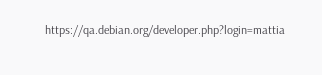https://qa.debian.org/developer.php?login=mattia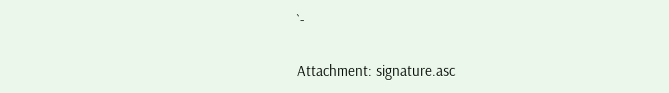`-

Attachment: signature.asc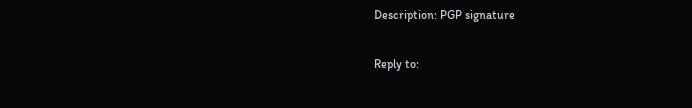Description: PGP signature

Reply to: